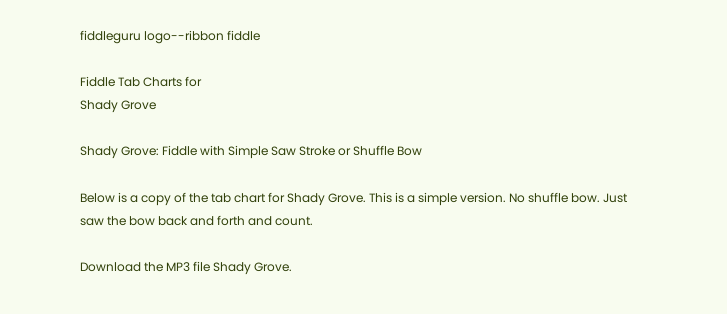fiddleguru logo--ribbon fiddle

Fiddle Tab Charts for
Shady Grove

Shady Grove: Fiddle with Simple Saw Stroke or Shuffle Bow

Below is a copy of the tab chart for Shady Grove. This is a simple version. No shuffle bow. Just saw the bow back and forth and count.

Download the MP3 file Shady Grove.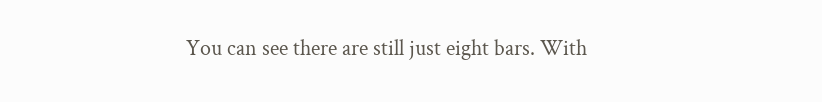You can see there are still just eight bars. With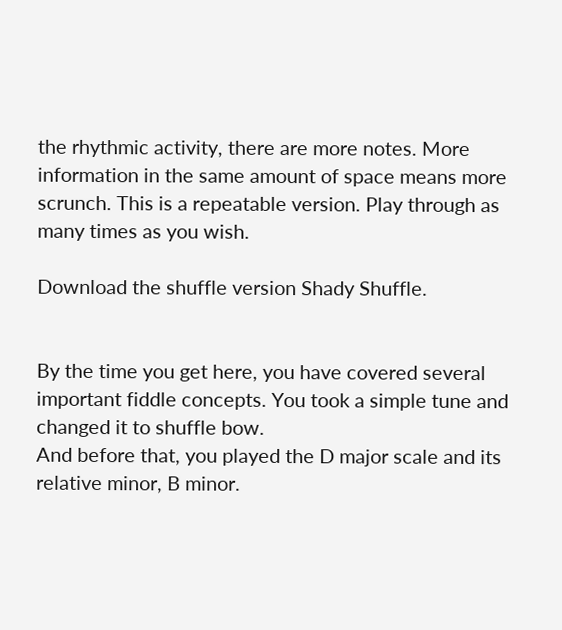the rhythmic activity, there are more notes. More information in the same amount of space means more scrunch. This is a repeatable version. Play through as many times as you wish.

Download the shuffle version Shady Shuffle.


By the time you get here, you have covered several important fiddle concepts. You took a simple tune and changed it to shuffle bow.
And before that, you played the D major scale and its relative minor, B minor.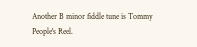Another B minor fiddle tune is Tommy People's Reel.